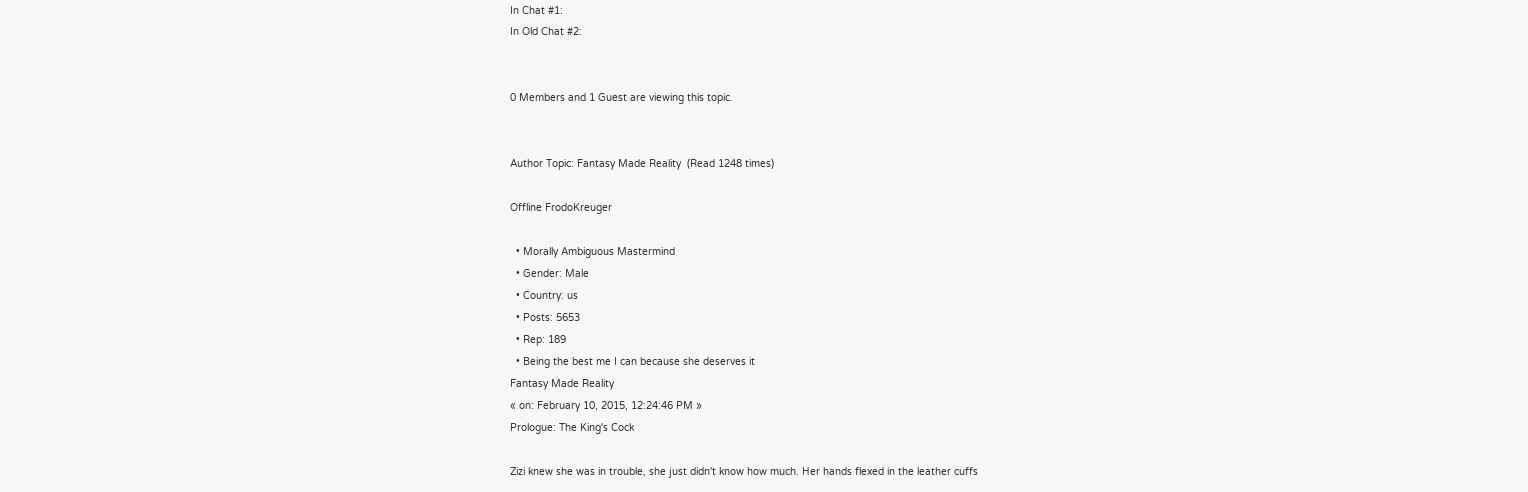In Chat #1:
In Old Chat #2:


0 Members and 1 Guest are viewing this topic.


Author Topic: Fantasy Made Reality  (Read 1248 times)

Offline FrodoKreuger

  • Morally Ambiguous Mastermind
  • Gender: Male
  • Country: us
  • Posts: 5653
  • Rep: 189
  • Being the best me I can because she deserves it
Fantasy Made Reality
« on: February 10, 2015, 12:24:46 PM »
Prologue: The King's Cock

Zizi knew she was in trouble, she just didn't know how much. Her hands flexed in the leather cuffs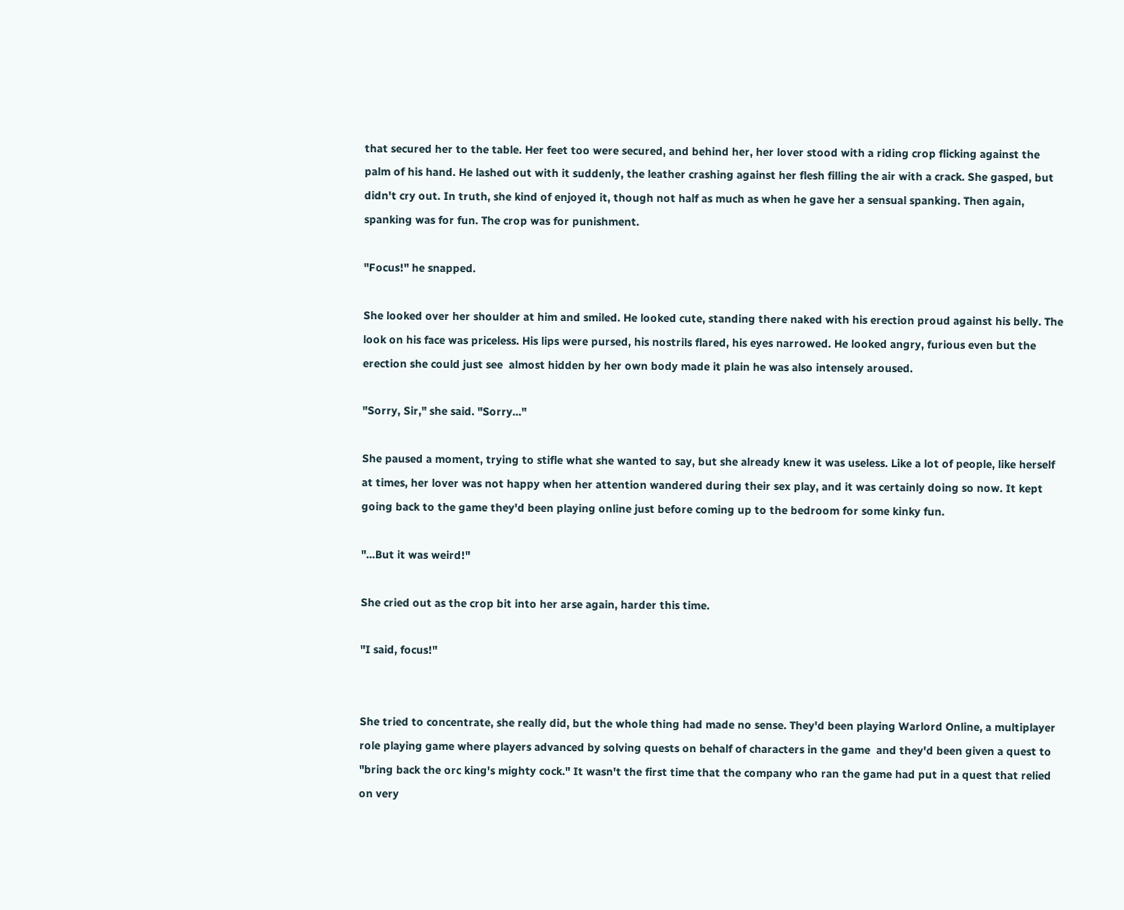that secured her to the table. Her feet too were secured, and behind her, her lover stood with a riding crop flicking against the palm of his hand. He lashed out with it suddenly, the leather crashing against her flesh filling the air with a crack. She gasped, but didn't cry out. In truth, she kind of enjoyed it, though not half as much as when he gave her a sensual spanking. Then again, spanking was for fun. The crop was for punishment.

"Focus!" he snapped.

She looked over her shoulder at him and smiled. He looked cute, standing there naked with his erection proud against his belly. The look on his face was priceless. His lips were pursed, his nostrils flared, his eyes narrowed. He looked angry, furious even but the erection she could just see  almost hidden by her own body made it plain he was also intensely aroused.

"Sorry, Sir," she said. "Sorry..."

She paused a moment, trying to stifle what she wanted to say, but she already knew it was useless. Like a lot of people, like herself at times, her lover was not happy when her attention wandered during their sex play, and it was certainly doing so now. It kept going back to the game they'd been playing online just before coming up to the bedroom for some kinky fun.

"...But it was weird!"

She cried out as the crop bit into her arse again, harder this time.

"I said, focus!"


She tried to concentrate, she really did, but the whole thing had made no sense. They'd been playing Warlord Online, a multiplayer role playing game where players advanced by solving quests on behalf of characters in the game  and they'd been given a quest to "bring back the orc king's mighty cock." It wasn't the first time that the company who ran the game had put in a quest that relied on very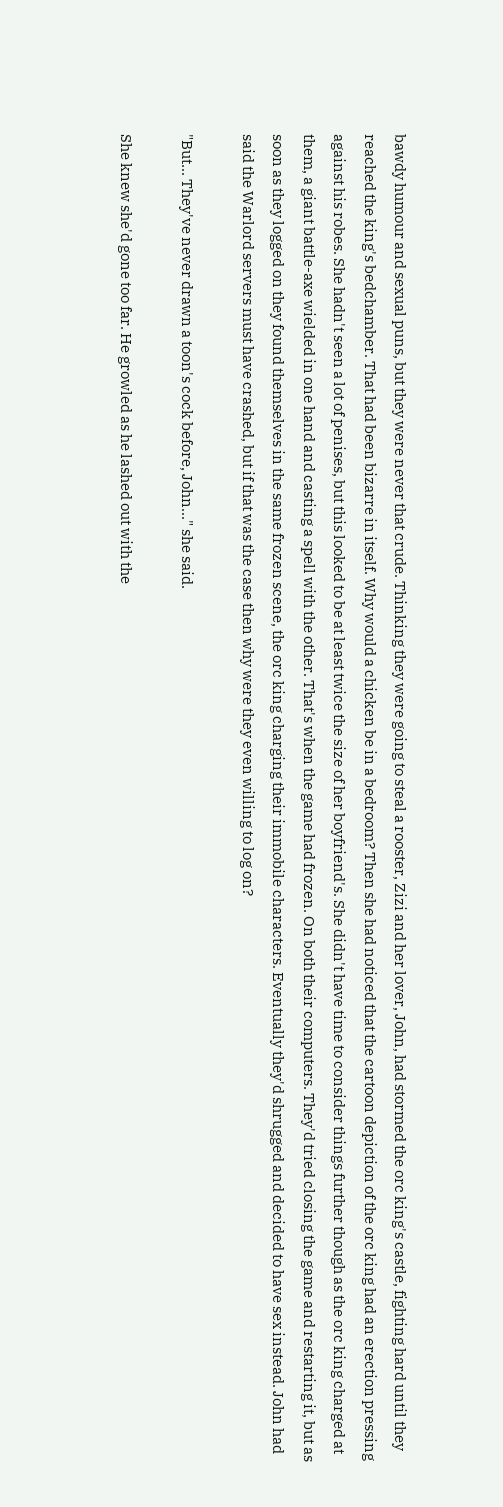bawdy humour and sexual puns, but they were never that crude. Thinking they were going to steal a rooster, Zizi and her lover, John, had stormed the orc king's castle, fighting hard until they reached the king's bedchamber. That had been bizarre in itself. Why would a chicken be in a bedroom? Then she had noticed that the cartoon depiction of the orc king had an erection pressing against his robes. She hadn't seen a lot of penises, but this looked to be at least twice the size of her boyfriend's. She didn't have time to consider things further though as the orc king charged at them, a giant battle-axe wielded in one hand and casting a spell with the other. That's when the game had frozen. On both their computers. They'd tried closing the game and restarting it, but as soon as they logged on they found themselves in the same frozen scene, the orc king charging their immobile characters. Eventually they'd shrugged and decided to have sex instead. John had said the Warlord servers must have crashed, but if that was the case then why were they even willing to log on?

"But... They've never drawn a toon's cock before, John..." she said.

She knew she'd gone too far. He growled as he lashed out with the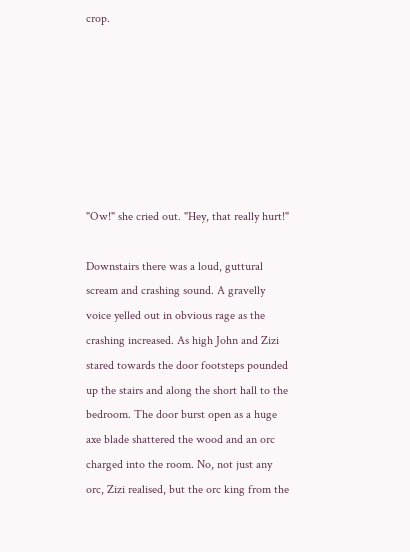crop.







"Ow!" she cried out. "Hey, that really hurt!"

Downstairs there was a loud, guttural scream and crashing sound. A gravelly voice yelled out in obvious rage as the crashing increased. As high John and Zizi stared towards the door footsteps pounded up the stairs and along the short hall to the bedroom. The door burst open as a huge axe blade shattered the wood and an orc charged into the room. No, not just any orc, Zizi realised, but the orc king from the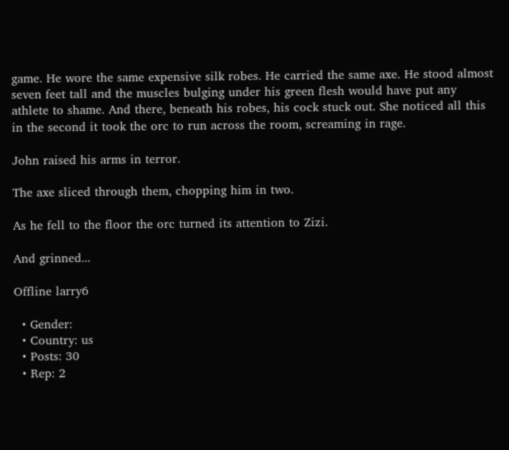game. He wore the same expensive silk robes. He carried the same axe. He stood almost seven feet tall and the muscles bulging under his green flesh would have put any athlete to shame. And there, beneath his robes, his cock stuck out. She noticed all this in the second it took the orc to run across the room, screaming in rage.

John raised his arms in terror.

The axe sliced through them, chopping him in two.

As he fell to the floor the orc turned its attention to Zizi.

And grinned...

Offline larry6

  • Gender:
  • Country: us
  • Posts: 30
  • Rep: 2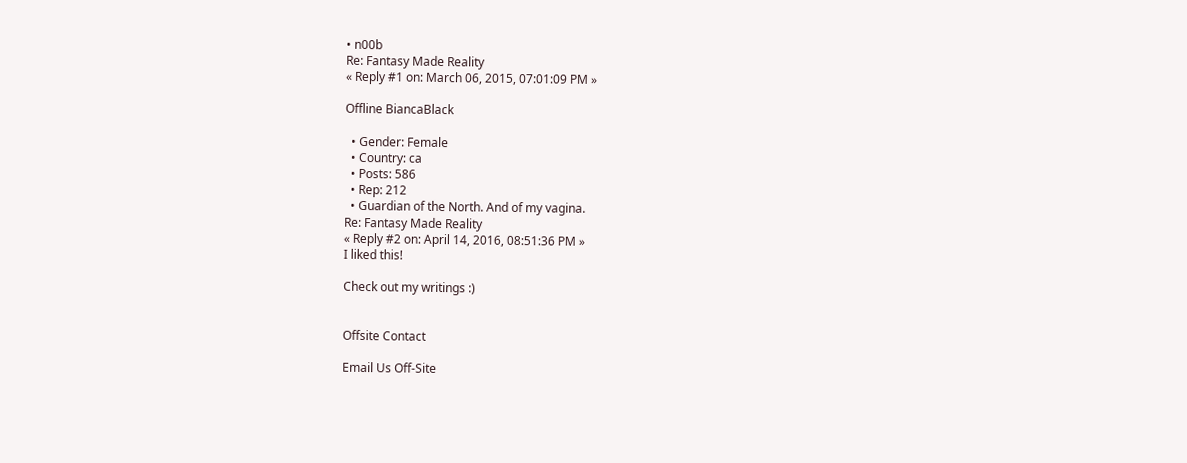• n00b
Re: Fantasy Made Reality
« Reply #1 on: March 06, 2015, 07:01:09 PM »

Offline BiancaBlack

  • Gender: Female
  • Country: ca
  • Posts: 586
  • Rep: 212
  • Guardian of the North. And of my vagina.
Re: Fantasy Made Reality
« Reply #2 on: April 14, 2016, 08:51:36 PM »
I liked this!

Check out my writings :)


Offsite Contact

Email Us Off-Site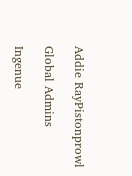Addie RayPistonprowl

Global Admins

Ingenue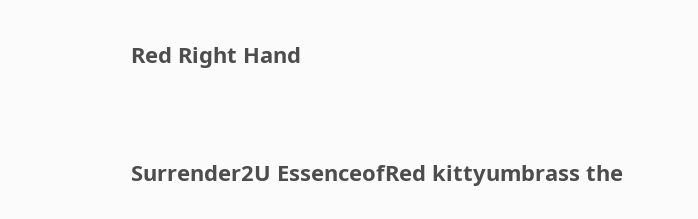Red Right Hand


Surrender2U EssenceofRed kittyumbrass the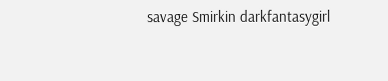savage Smirkin darkfantasygirl